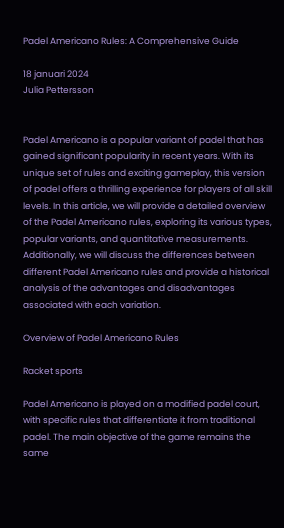Padel Americano Rules: A Comprehensive Guide

18 januari 2024
Julia Pettersson


Padel Americano is a popular variant of padel that has gained significant popularity in recent years. With its unique set of rules and exciting gameplay, this version of padel offers a thrilling experience for players of all skill levels. In this article, we will provide a detailed overview of the Padel Americano rules, exploring its various types, popular variants, and quantitative measurements. Additionally, we will discuss the differences between different Padel Americano rules and provide a historical analysis of the advantages and disadvantages associated with each variation.

Overview of Padel Americano Rules

Racket sports

Padel Americano is played on a modified padel court, with specific rules that differentiate it from traditional padel. The main objective of the game remains the same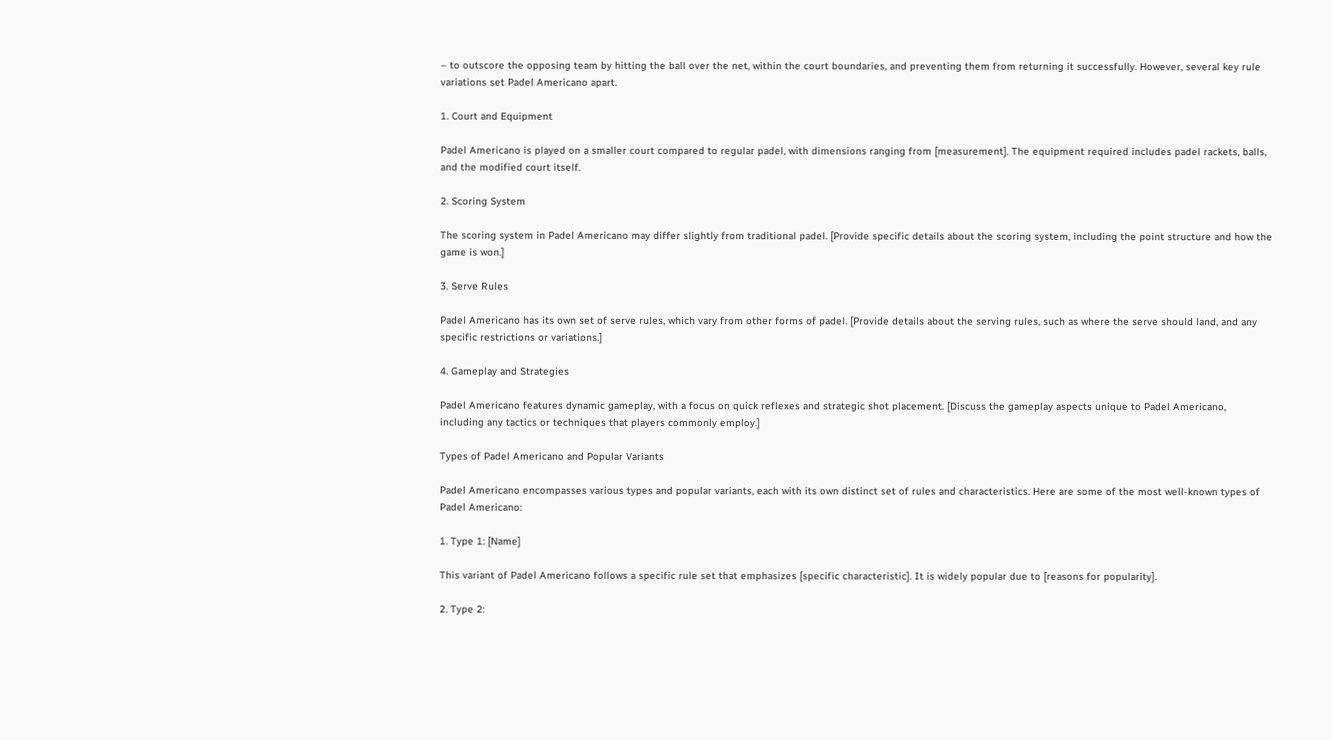– to outscore the opposing team by hitting the ball over the net, within the court boundaries, and preventing them from returning it successfully. However, several key rule variations set Padel Americano apart.

1. Court and Equipment

Padel Americano is played on a smaller court compared to regular padel, with dimensions ranging from [measurement]. The equipment required includes padel rackets, balls, and the modified court itself.

2. Scoring System

The scoring system in Padel Americano may differ slightly from traditional padel. [Provide specific details about the scoring system, including the point structure and how the game is won.]

3. Serve Rules

Padel Americano has its own set of serve rules, which vary from other forms of padel. [Provide details about the serving rules, such as where the serve should land, and any specific restrictions or variations.]

4. Gameplay and Strategies

Padel Americano features dynamic gameplay, with a focus on quick reflexes and strategic shot placement. [Discuss the gameplay aspects unique to Padel Americano, including any tactics or techniques that players commonly employ.]

Types of Padel Americano and Popular Variants

Padel Americano encompasses various types and popular variants, each with its own distinct set of rules and characteristics. Here are some of the most well-known types of Padel Americano:

1. Type 1: [Name]

This variant of Padel Americano follows a specific rule set that emphasizes [specific characteristic]. It is widely popular due to [reasons for popularity].

2. Type 2: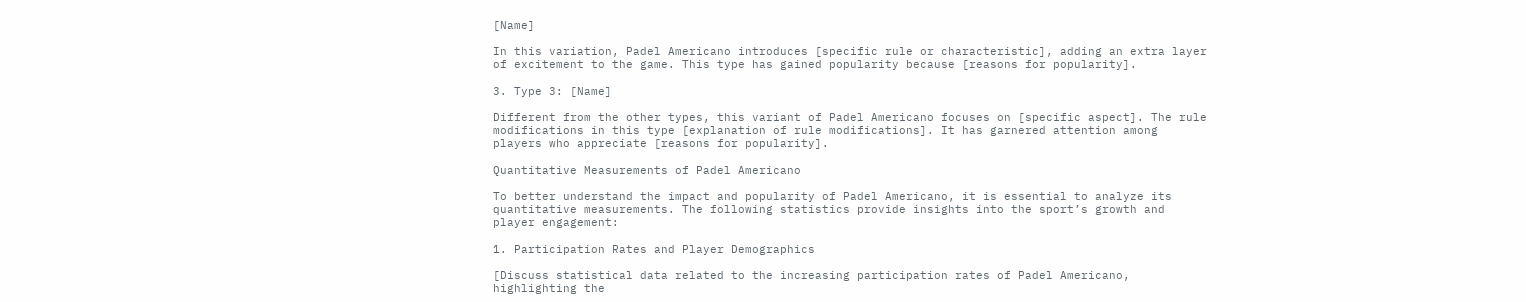[Name]

In this variation, Padel Americano introduces [specific rule or characteristic], adding an extra layer of excitement to the game. This type has gained popularity because [reasons for popularity].

3. Type 3: [Name]

Different from the other types, this variant of Padel Americano focuses on [specific aspect]. The rule modifications in this type [explanation of rule modifications]. It has garnered attention among players who appreciate [reasons for popularity].

Quantitative Measurements of Padel Americano

To better understand the impact and popularity of Padel Americano, it is essential to analyze its quantitative measurements. The following statistics provide insights into the sport’s growth and player engagement:

1. Participation Rates and Player Demographics

[Discuss statistical data related to the increasing participation rates of Padel Americano, highlighting the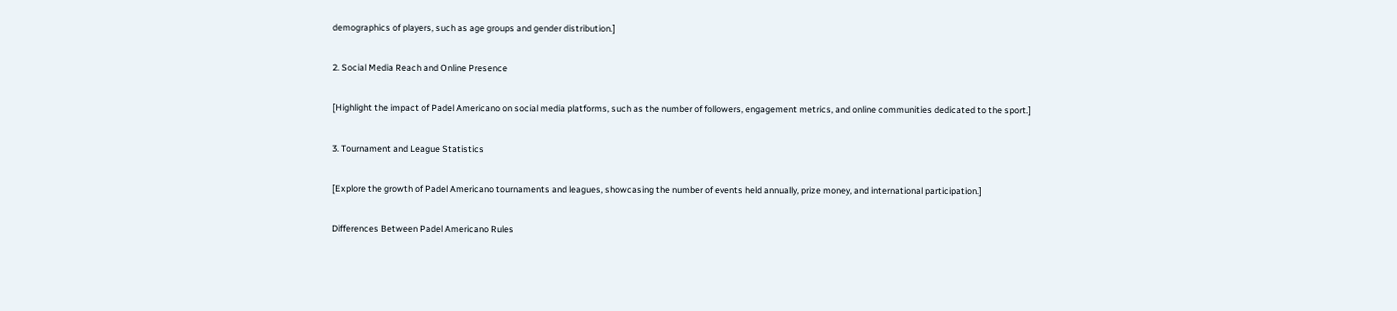demographics of players, such as age groups and gender distribution.]

2. Social Media Reach and Online Presence

[Highlight the impact of Padel Americano on social media platforms, such as the number of followers, engagement metrics, and online communities dedicated to the sport.]

3. Tournament and League Statistics

[Explore the growth of Padel Americano tournaments and leagues, showcasing the number of events held annually, prize money, and international participation.]

Differences Between Padel Americano Rules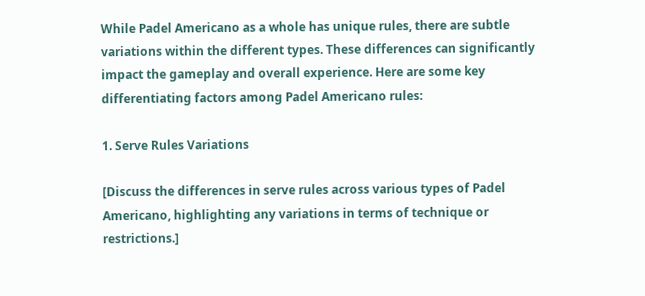While Padel Americano as a whole has unique rules, there are subtle variations within the different types. These differences can significantly impact the gameplay and overall experience. Here are some key differentiating factors among Padel Americano rules:

1. Serve Rules Variations

[Discuss the differences in serve rules across various types of Padel Americano, highlighting any variations in terms of technique or restrictions.]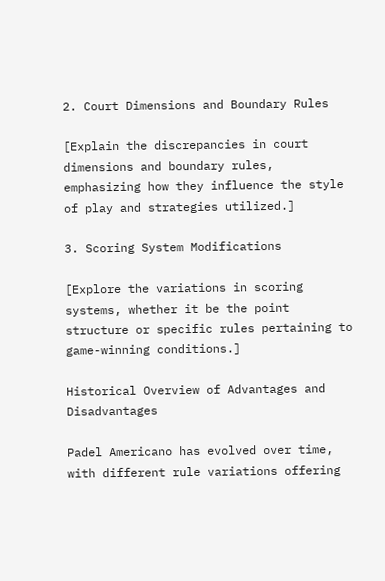2. Court Dimensions and Boundary Rules

[Explain the discrepancies in court dimensions and boundary rules, emphasizing how they influence the style of play and strategies utilized.]

3. Scoring System Modifications

[Explore the variations in scoring systems, whether it be the point structure or specific rules pertaining to game-winning conditions.]

Historical Overview of Advantages and Disadvantages

Padel Americano has evolved over time, with different rule variations offering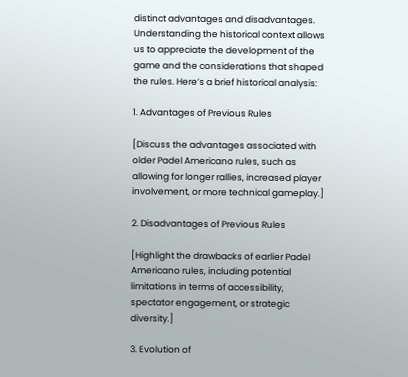distinct advantages and disadvantages. Understanding the historical context allows us to appreciate the development of the game and the considerations that shaped the rules. Here’s a brief historical analysis:

1. Advantages of Previous Rules

[Discuss the advantages associated with older Padel Americano rules, such as allowing for longer rallies, increased player involvement, or more technical gameplay.]

2. Disadvantages of Previous Rules

[Highlight the drawbacks of earlier Padel Americano rules, including potential limitations in terms of accessibility, spectator engagement, or strategic diversity.]

3. Evolution of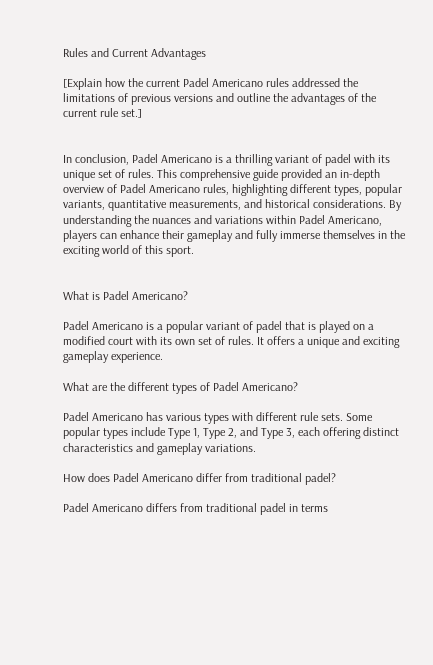Rules and Current Advantages

[Explain how the current Padel Americano rules addressed the limitations of previous versions and outline the advantages of the current rule set.]


In conclusion, Padel Americano is a thrilling variant of padel with its unique set of rules. This comprehensive guide provided an in-depth overview of Padel Americano rules, highlighting different types, popular variants, quantitative measurements, and historical considerations. By understanding the nuances and variations within Padel Americano, players can enhance their gameplay and fully immerse themselves in the exciting world of this sport.


What is Padel Americano?

Padel Americano is a popular variant of padel that is played on a modified court with its own set of rules. It offers a unique and exciting gameplay experience.

What are the different types of Padel Americano?

Padel Americano has various types with different rule sets. Some popular types include Type 1, Type 2, and Type 3, each offering distinct characteristics and gameplay variations.

How does Padel Americano differ from traditional padel?

Padel Americano differs from traditional padel in terms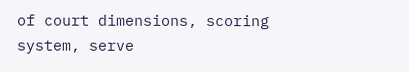of court dimensions, scoring system, serve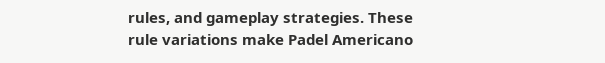rules, and gameplay strategies. These rule variations make Padel Americano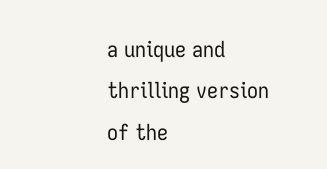a unique and thrilling version of the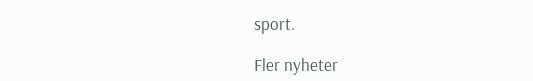sport.

Fler nyheter